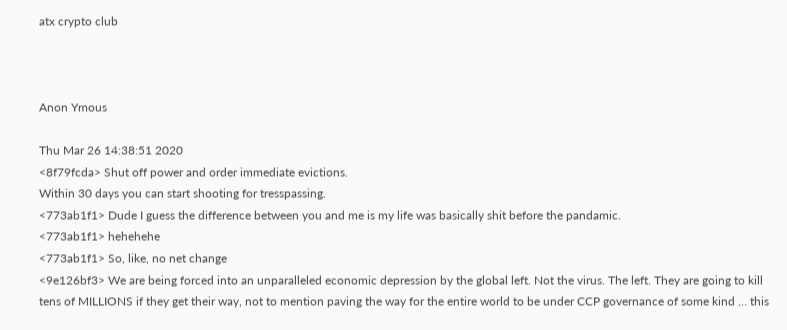atx crypto club



Anon Ymous

Thu Mar 26 14:38:51 2020
<8f79fcda> Shut off power and order immediate evictions.
Within 30 days you can start shooting for tresspassing.
<773ab1f1> Dude I guess the difference between you and me is my life was basically shit before the pandamic.
<773ab1f1> hehehehe
<773ab1f1> So, like, no net change
<9e126bf3> We are being forced into an unparalleled economic depression by the global left. Not the virus. The left. They are going to kill tens of MILLIONS if they get their way, not to mention paving the way for the entire world to be under CCP governance of some kind … this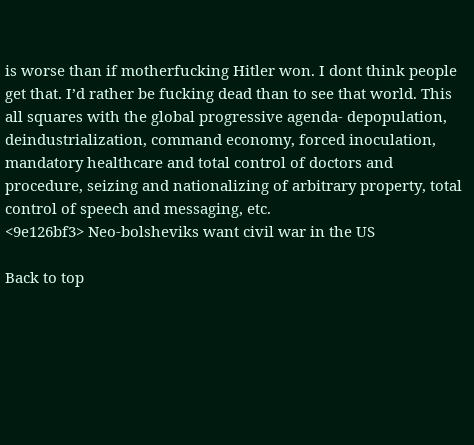is worse than if motherfucking Hitler won. I dont think people get that. I’d rather be fucking dead than to see that world. This all squares with the global progressive agenda- depopulation, deindustrialization, command economy, forced inoculation, mandatory healthcare and total control of doctors and procedure, seizing and nationalizing of arbitrary property, total control of speech and messaging, etc.
<9e126bf3> Neo-bolsheviks want civil war in the US

Back to top